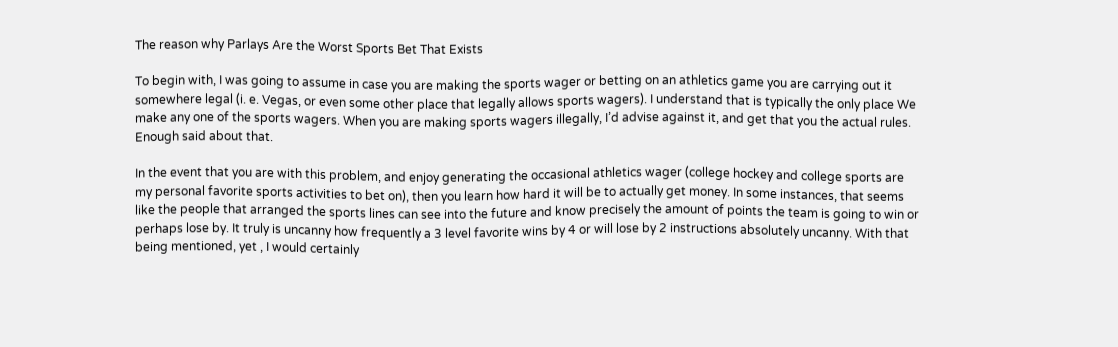The reason why Parlays Are the Worst Sports Bet That Exists

To begin with, I was going to assume in case you are making the sports wager or betting on an athletics game you are carrying out it somewhere legal (i. e. Vegas, or even some other place that legally allows sports wagers). I understand that is typically the only place We make any one of the sports wagers. When you are making sports wagers illegally, I’d advise against it, and get that you the actual rules. Enough said about that.

In the event that you are with this problem, and enjoy generating the occasional athletics wager (college hockey and college sports are my personal favorite sports activities to bet on), then you learn how hard it will be to actually get money. In some instances, that seems like the people that arranged the sports lines can see into the future and know precisely the amount of points the team is going to win or perhaps lose by. It truly is uncanny how frequently a 3 level favorite wins by 4 or will lose by 2 instructions absolutely uncanny. With that being mentioned, yet , I would certainly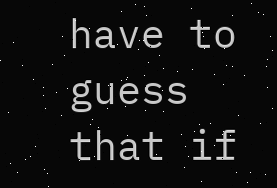have to guess that if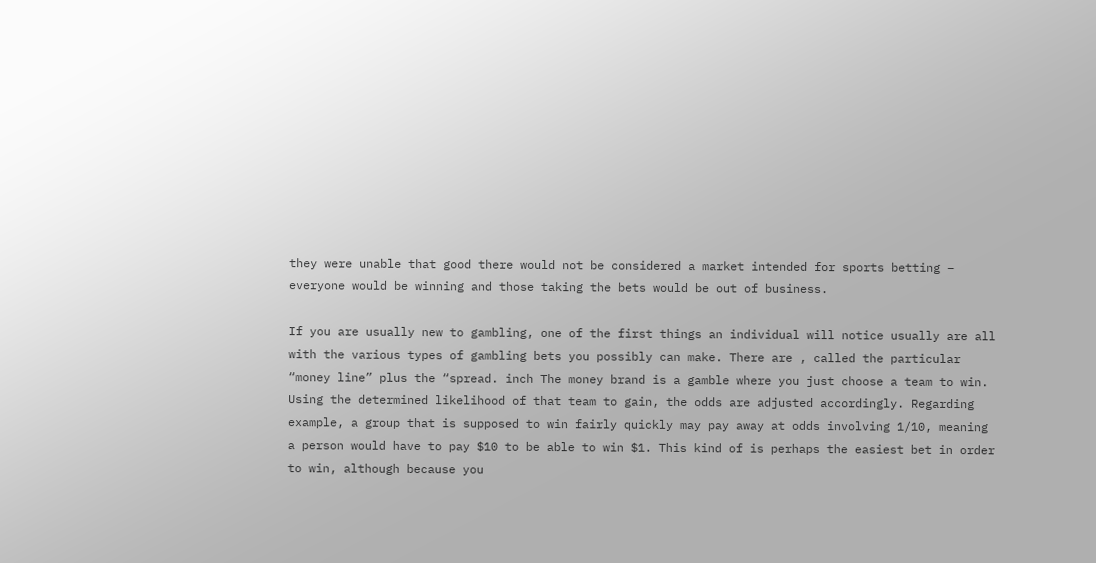they were unable that good there would not be considered a market intended for sports betting – everyone would be winning and those taking the bets would be out of business.

If you are usually new to gambling, one of the first things an individual will notice usually are all with the various types of gambling bets you possibly can make. There are , called the particular “money line” plus the “spread. inch The money brand is a gamble where you just choose a team to win. Using the determined likelihood of that team to gain, the odds are adjusted accordingly. Regarding example, a group that is supposed to win fairly quickly may pay away at odds involving 1/10, meaning a person would have to pay $10 to be able to win $1. This kind of is perhaps the easiest bet in order to win, although because you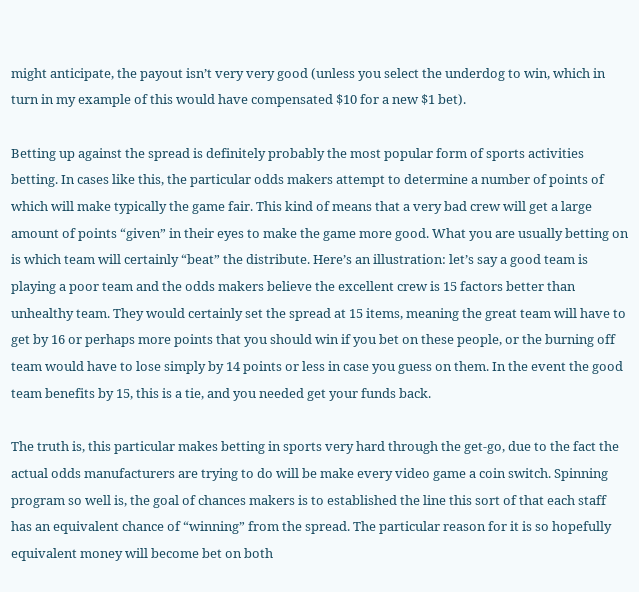might anticipate, the payout isn’t very very good (unless you select the underdog to win, which in turn in my example of this would have compensated $10 for a new $1 bet).

Betting up against the spread is definitely probably the most popular form of sports activities betting. In cases like this, the particular odds makers attempt to determine a number of points of which will make typically the game fair. This kind of means that a very bad crew will get a large amount of points “given” in their eyes to make the game more good. What you are usually betting on is which team will certainly “beat” the distribute. Here’s an illustration: let’s say a good team is playing a poor team and the odds makers believe the excellent crew is 15 factors better than unhealthy team. They would certainly set the spread at 15 items, meaning the great team will have to get by 16 or perhaps more points that you should win if you bet on these people, or the burning off team would have to lose simply by 14 points or less in case you guess on them. In the event the good team benefits by 15, this is a tie, and you needed get your funds back.

The truth is, this particular makes betting in sports very hard through the get-go, due to the fact the actual odds manufacturers are trying to do will be make every video game a coin switch. Spinning program so well is, the goal of chances makers is to established the line this sort of that each staff has an equivalent chance of “winning” from the spread. The particular reason for it is so hopefully equivalent money will become bet on both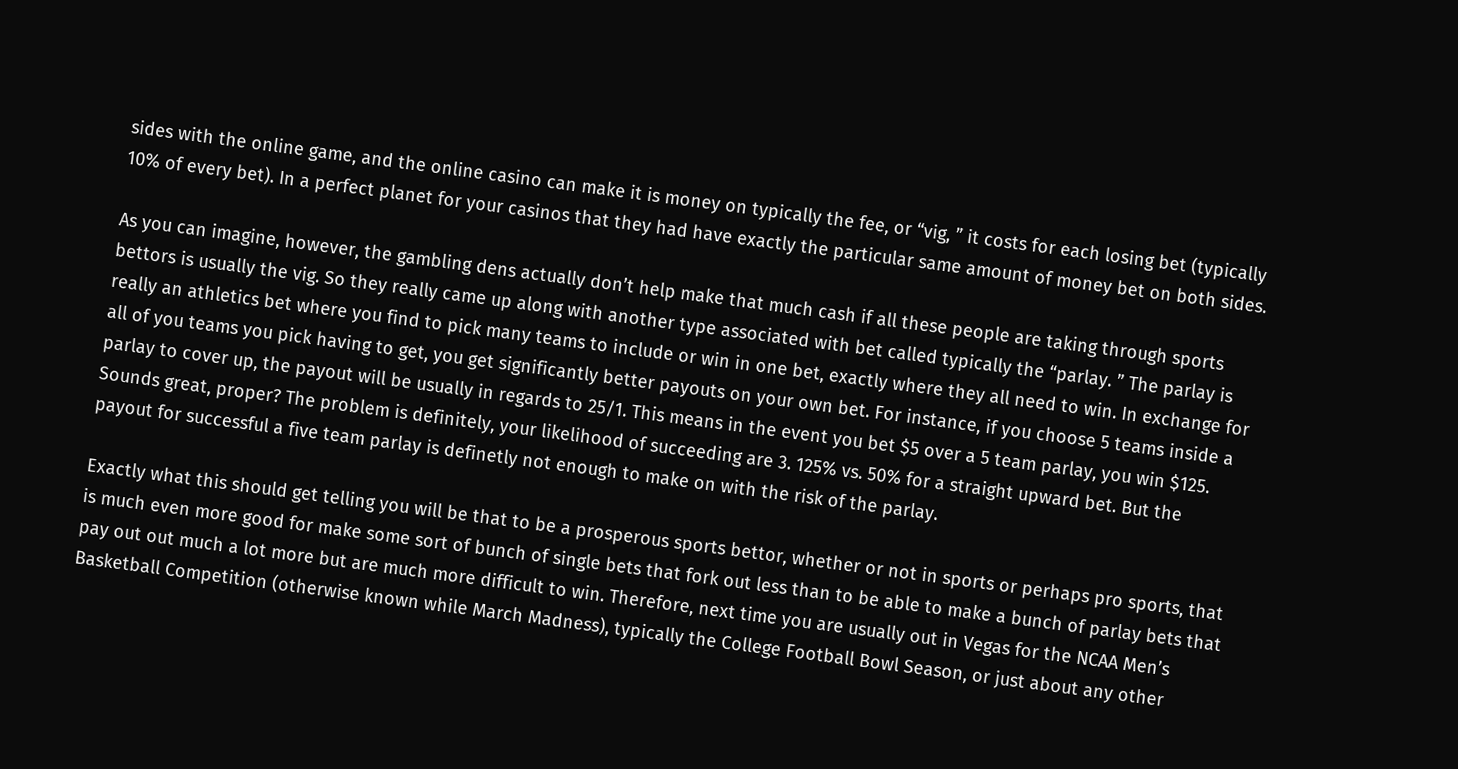sides with the online game, and the online casino can make it is money on typically the fee, or “vig, ” it costs for each losing bet (typically 10% of every bet). In a perfect planet for your casinos that they had have exactly the particular same amount of money bet on both sides.

As you can imagine, however, the gambling dens actually don’t help make that much cash if all these people are taking through sports bettors is usually the vig. So they really came up along with another type associated with bet called typically the “parlay. ” The parlay is really an athletics bet where you find to pick many teams to include or win in one bet, exactly where they all need to win. In exchange for all of you teams you pick having to get, you get significantly better payouts on your own bet. For instance, if you choose 5 teams inside a parlay to cover up, the payout will be usually in regards to 25/1. This means in the event you bet $5 over a 5 team parlay, you win $125. Sounds great, proper? The problem is definitely, your likelihood of succeeding are 3. 125% vs. 50% for a straight upward bet. But the payout for successful a five team parlay is definetly not enough to make on with the risk of the parlay.

Exactly what this should get telling you will be that to be a prosperous sports bettor, whether or not in sports or perhaps pro sports, that is much even more good for make some sort of bunch of single bets that fork out less than to be able to make a bunch of parlay bets that pay out out much a lot more but are much more difficult to win. Therefore, next time you are usually out in Vegas for the NCAA Men’s Basketball Competition (otherwise known while March Madness), typically the College Football Bowl Season, or just about any other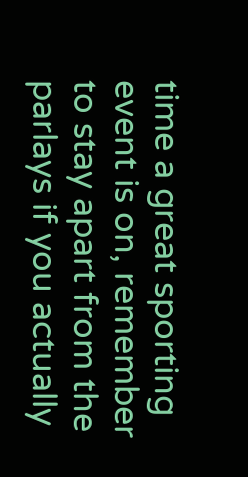time a great sporting event is on, remember to stay apart from the parlays if you actually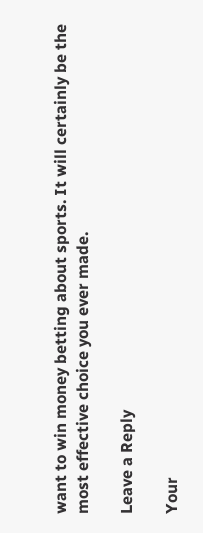want to win money betting about sports. It will certainly be the most effective choice you ever made.

Leave a Reply

Your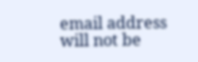email address will not be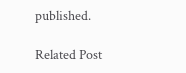published.

Related Post